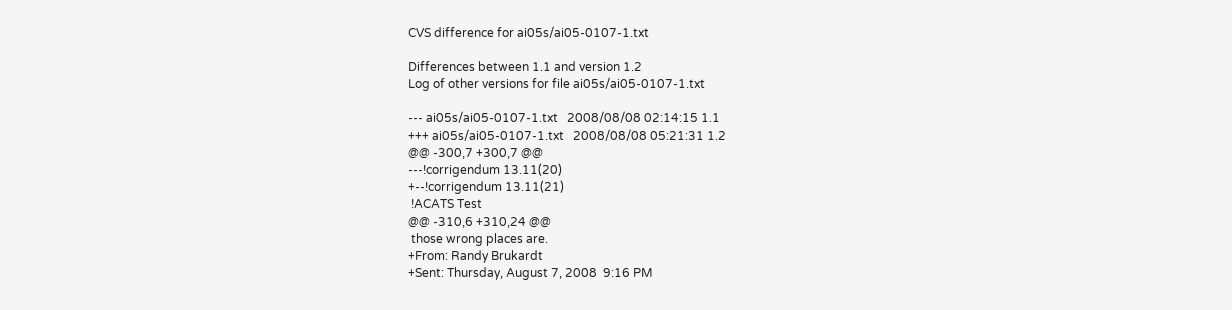CVS difference for ai05s/ai05-0107-1.txt

Differences between 1.1 and version 1.2
Log of other versions for file ai05s/ai05-0107-1.txt

--- ai05s/ai05-0107-1.txt   2008/08/08 02:14:15 1.1
+++ ai05s/ai05-0107-1.txt   2008/08/08 05:21:31 1.2
@@ -300,7 +300,7 @@
---!corrigendum 13.11(20)
+--!corrigendum 13.11(21)
 !ACATS Test
@@ -310,6 +310,24 @@
 those wrong places are.
+From: Randy Brukardt
+Sent: Thursday, August 7, 2008  9:16 PM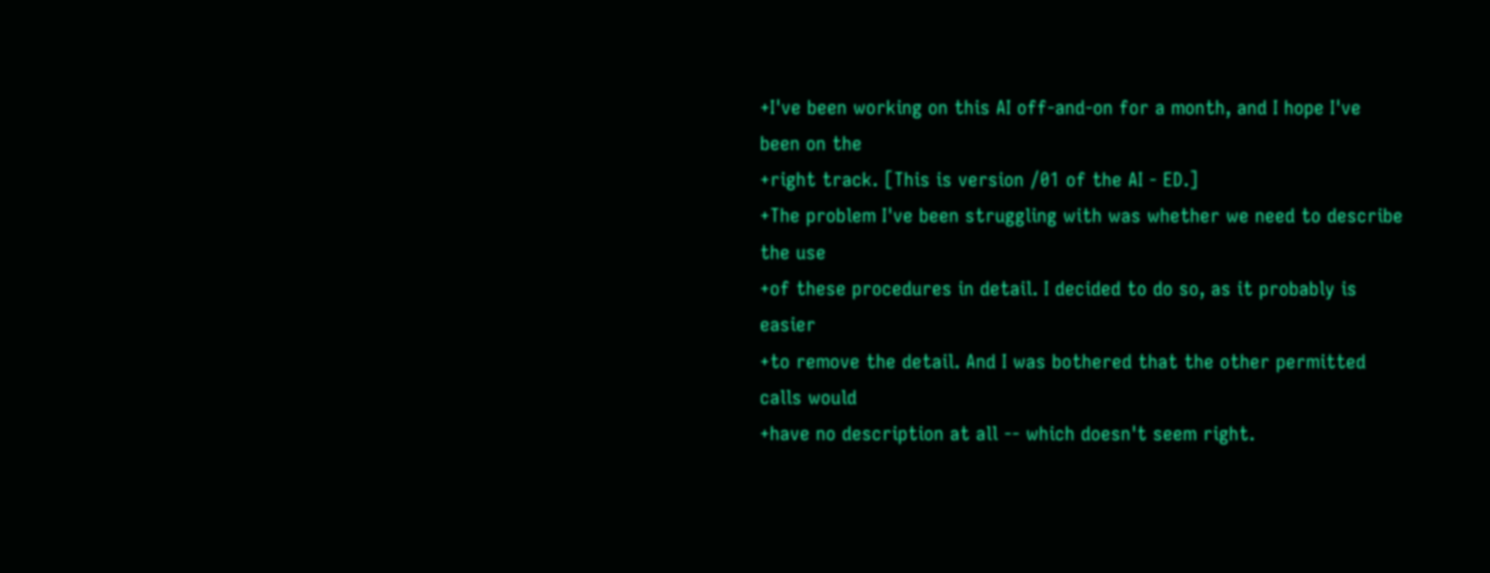+I've been working on this AI off-and-on for a month, and I hope I've been on the
+right track. [This is version /01 of the AI - ED.]
+The problem I've been struggling with was whether we need to describe the use
+of these procedures in detail. I decided to do so, as it probably is easier
+to remove the detail. And I was bothered that the other permitted calls would
+have no description at all -- which doesn't seem right.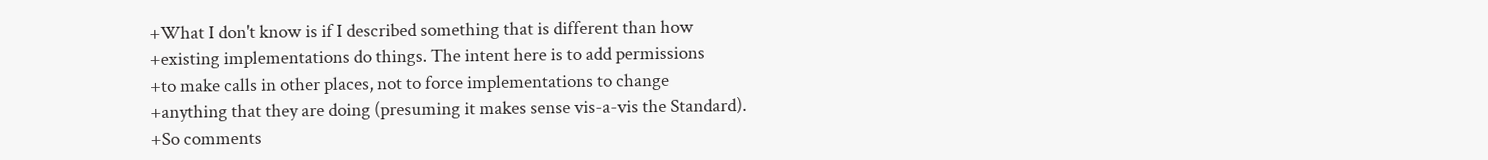+What I don't know is if I described something that is different than how
+existing implementations do things. The intent here is to add permissions
+to make calls in other places, not to force implementations to change
+anything that they are doing (presuming it makes sense vis-a-vis the Standard).
+So comments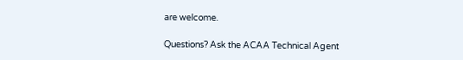are welcome.

Questions? Ask the ACAA Technical Agent